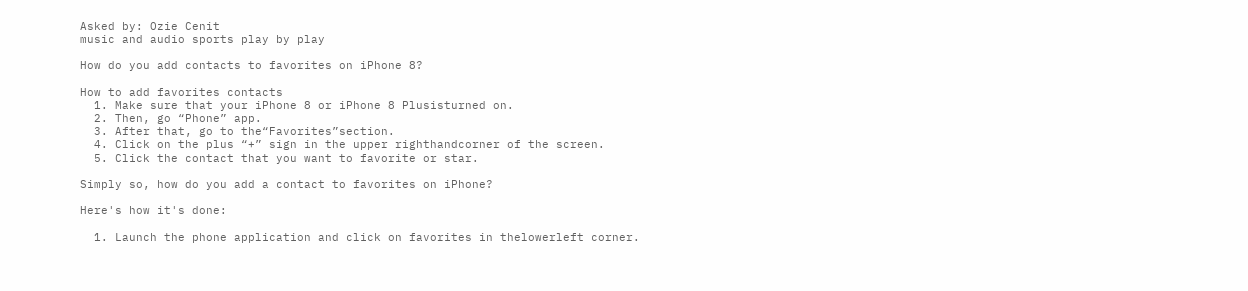Asked by: Ozie Cenit
music and audio sports play by play

How do you add contacts to favorites on iPhone 8?

How to add favorites contacts
  1. Make sure that your iPhone 8 or iPhone 8 Plusisturned on.
  2. Then, go “Phone” app.
  3. After that, go to the“Favorites”section.
  4. Click on the plus “+” sign in the upper righthandcorner of the screen.
  5. Click the contact that you want to favorite or star.

Simply so, how do you add a contact to favorites on iPhone?

Here's how it's done:

  1. Launch the phone application and click on favorites in thelowerleft corner.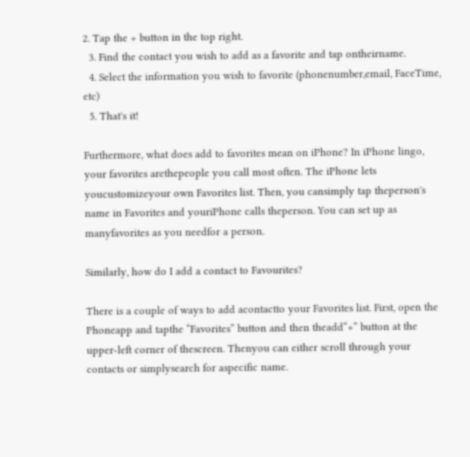2. Tap the + button in the top right.
  3. Find the contact you wish to add as a favorite and tap ontheirname.
  4. Select the information you wish to favorite (phonenumber,email, FaceTime, etc)
  5. That's it!

Furthermore, what does add to favorites mean on iPhone? In iPhone lingo, your favorites arethepeople you call most often. The iPhone lets youcustomizeyour own Favorites list. Then, you cansimply tap theperson's name in Favorites and youriPhone calls theperson. You can set up as manyfavorites as you needfor a person.

Similarly, how do I add a contact to Favourites?

There is a couple of ways to add acontactto your Favorites list. First, open the Phoneapp and tapthe “Favorites” button and then theadd“+” button at the upper-left corner of thescreen. Thenyou can either scroll through your contacts or simplysearch for aspecific name.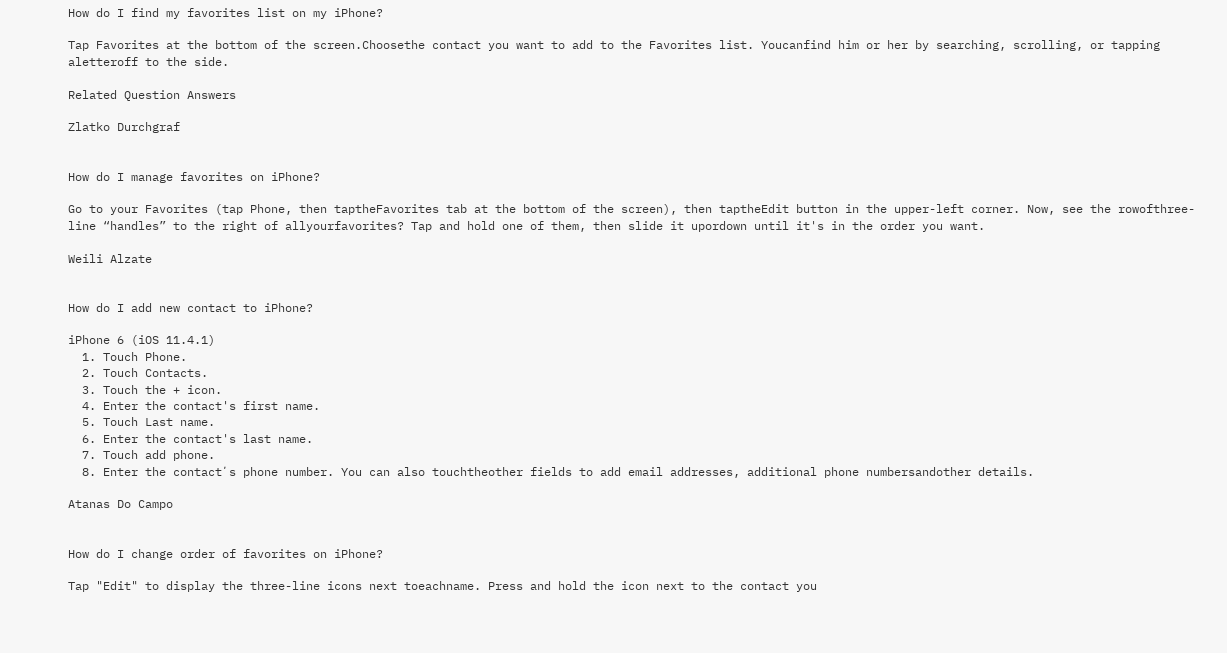How do I find my favorites list on my iPhone?

Tap Favorites at the bottom of the screen.Choosethe contact you want to add to the Favorites list. Youcanfind him or her by searching, scrolling, or tapping aletteroff to the side.

Related Question Answers

Zlatko Durchgraf


How do I manage favorites on iPhone?

Go to your Favorites (tap Phone, then taptheFavorites tab at the bottom of the screen), then taptheEdit button in the upper-left corner. Now, see the rowofthree-line “handles” to the right of allyourfavorites? Tap and hold one of them, then slide it upordown until it's in the order you want.

Weili Alzate


How do I add new contact to iPhone?

iPhone 6 (iOS 11.4.1)
  1. Touch Phone.
  2. Touch Contacts.
  3. Touch the + icon.
  4. Enter the contact's first name.
  5. Touch Last name.
  6. Enter the contact's last name.
  7. Touch add phone.
  8. Enter the contactʼs phone number. You can also touchtheother fields to add email addresses, additional phone numbersandother details.

Atanas Do Campo


How do I change order of favorites on iPhone?

Tap "Edit" to display the three-line icons next toeachname. Press and hold the icon next to the contact you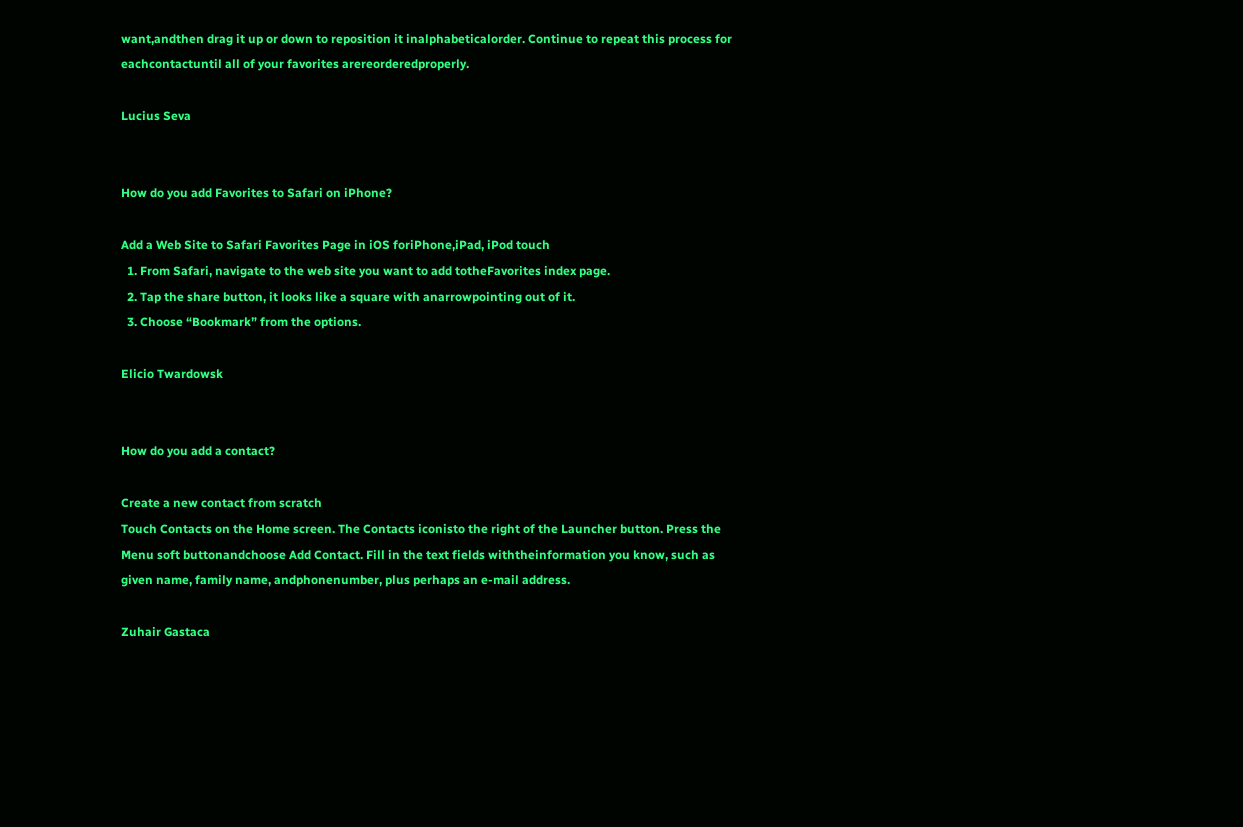want,andthen drag it up or down to reposition it inalphabeticalorder. Continue to repeat this process for eachcontactuntil all of your favorites arereorderedproperly.

Lucius Seva


How do you add Favorites to Safari on iPhone?

Add a Web Site to Safari Favorites Page in iOS foriPhone,iPad, iPod touch
  1. From Safari, navigate to the web site you want to add totheFavorites index page.
  2. Tap the share button, it looks like a square with anarrowpointing out of it.
  3. Choose “Bookmark” from the options.

Elicio Twardowsk


How do you add a contact?

Create a new contact from scratch
Touch Contacts on the Home screen. The Contacts iconisto the right of the Launcher button. Press the Menu soft buttonandchoose Add Contact. Fill in the text fields withtheinformation you know, such as given name, family name, andphonenumber, plus perhaps an e-mail address.

Zuhair Gastaca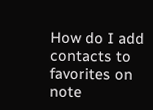How do I add contacts to favorites on note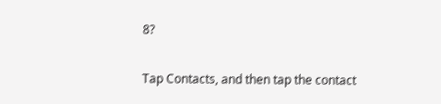8?

Tap Contacts, and then tap the contact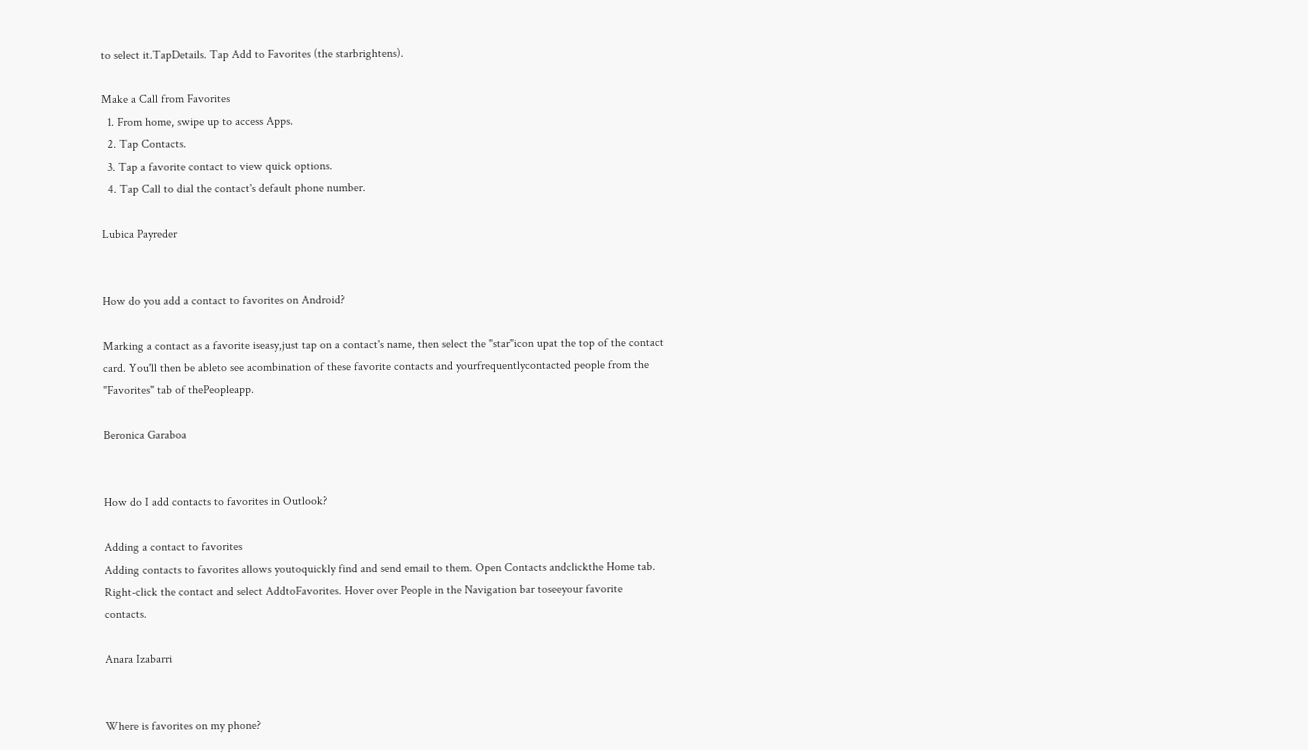to select it.TapDetails. Tap Add to Favorites (the starbrightens).

Make a Call from Favorites
  1. From home, swipe up to access Apps.
  2. Tap Contacts.
  3. Tap a favorite contact to view quick options.
  4. Tap Call to dial the contact's default phone number.

Lubica Payreder


How do you add a contact to favorites on Android?

Marking a contact as a favorite iseasy,just tap on a contact's name, then select the "star"icon upat the top of the contact card. You'll then be ableto see acombination of these favorite contacts and yourfrequentlycontacted people from the "Favorites" tab of thePeopleapp.

Beronica Garaboa


How do I add contacts to favorites in Outlook?

Adding a contact to favorites
Adding contacts to favorites allows youtoquickly find and send email to them. Open Contacts andclickthe Home tab. Right-click the contact and select AddtoFavorites. Hover over People in the Navigation bar toseeyour favorite contacts.

Anara Izabarri


Where is favorites on my phone?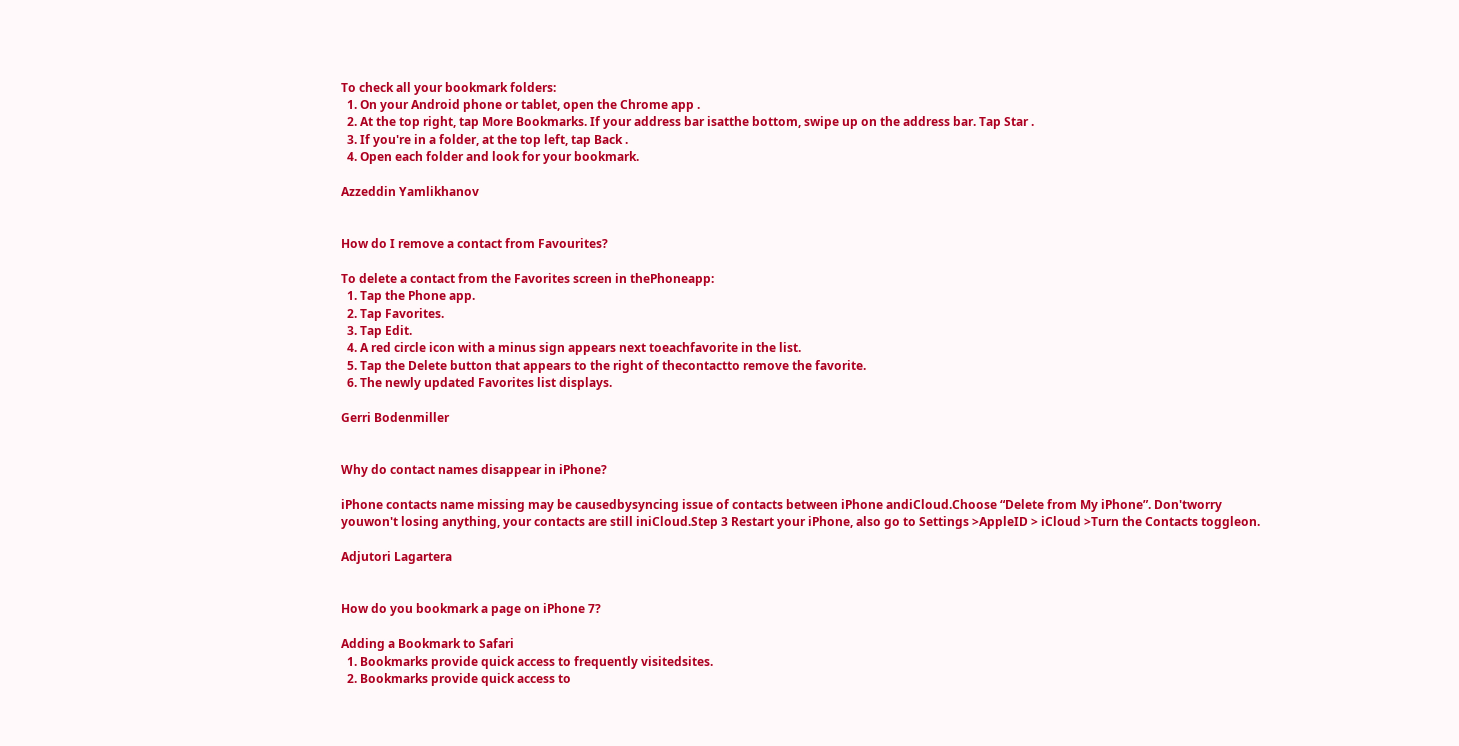To check all your bookmark folders:
  1. On your Android phone or tablet, open the Chrome app .
  2. At the top right, tap More Bookmarks. If your address bar isatthe bottom, swipe up on the address bar. Tap Star .
  3. If you're in a folder, at the top left, tap Back .
  4. Open each folder and look for your bookmark.

Azzeddin Yamlikhanov


How do I remove a contact from Favourites?

To delete a contact from the Favorites screen in thePhoneapp:
  1. Tap the Phone app.
  2. Tap Favorites.
  3. Tap Edit.
  4. A red circle icon with a minus sign appears next toeachfavorite in the list.
  5. Tap the Delete button that appears to the right of thecontactto remove the favorite.
  6. The newly updated Favorites list displays.

Gerri Bodenmiller


Why do contact names disappear in iPhone?

iPhone contacts name missing may be causedbysyncing issue of contacts between iPhone andiCloud.Choose “Delete from My iPhone”. Don'tworry youwon't losing anything, your contacts are still iniCloud.Step 3 Restart your iPhone, also go to Settings >AppleID > iCloud >Turn the Contacts toggleon.

Adjutori Lagartera


How do you bookmark a page on iPhone 7?

Adding a Bookmark to Safari
  1. Bookmarks provide quick access to frequently visitedsites.
  2. Bookmarks provide quick access to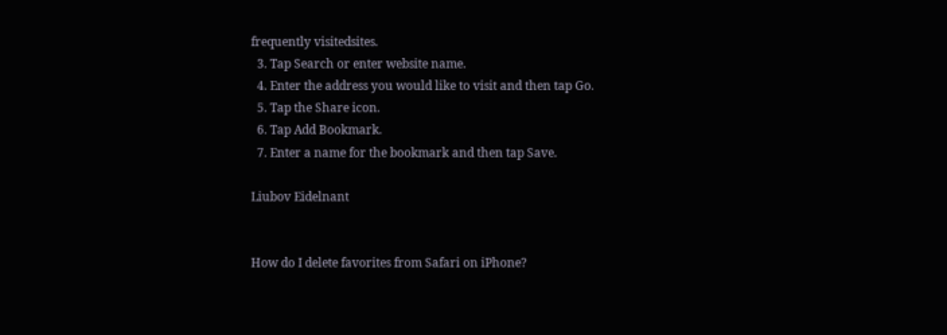frequently visitedsites.
  3. Tap Search or enter website name.
  4. Enter the address you would like to visit and then tap Go.
  5. Tap the Share icon.
  6. Tap Add Bookmark.
  7. Enter a name for the bookmark and then tap Save.

Liubov Eidelnant


How do I delete favorites from Safari on iPhone?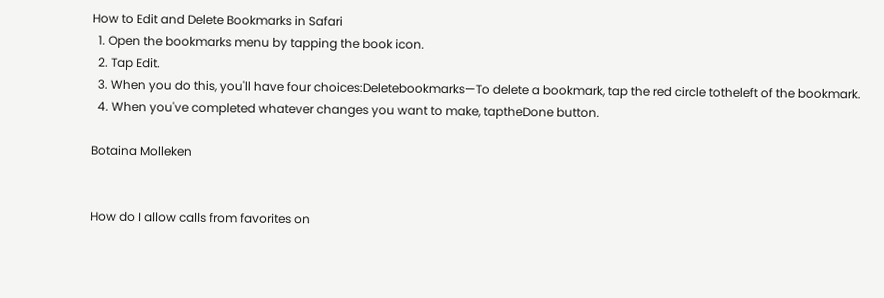How to Edit and Delete Bookmarks in Safari
  1. Open the bookmarks menu by tapping the book icon.
  2. Tap Edit.
  3. When you do this, you'll have four choices:Deletebookmarks—To delete a bookmark, tap the red circle totheleft of the bookmark.
  4. When you've completed whatever changes you want to make, taptheDone button.

Botaina Molleken


How do I allow calls from favorites on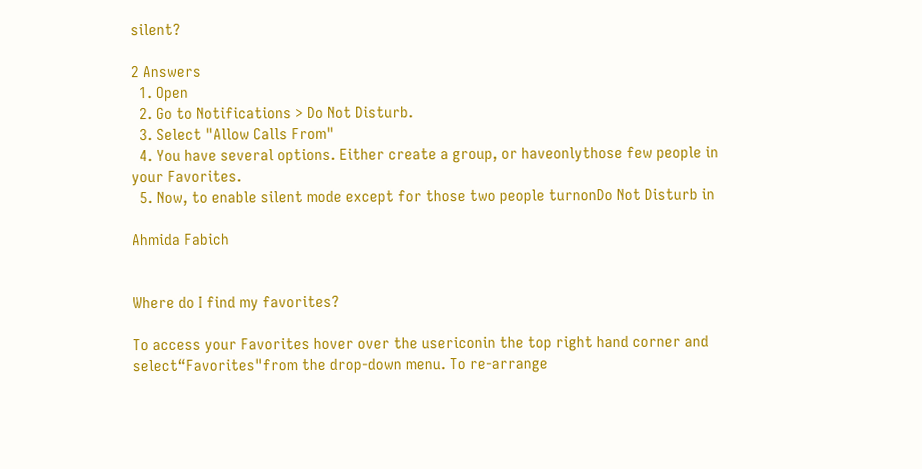silent?

2 Answers
  1. Open
  2. Go to Notifications > Do Not Disturb.
  3. Select "Allow Calls From"
  4. You have several options. Either create a group, or haveonlythose few people in your Favorites.
  5. Now, to enable silent mode except for those two people turnonDo Not Disturb in

Ahmida Fabich


Where do I find my favorites?

To access your Favorites hover over the usericonin the top right hand corner and select“Favorites"from the drop-down menu. To re-arrange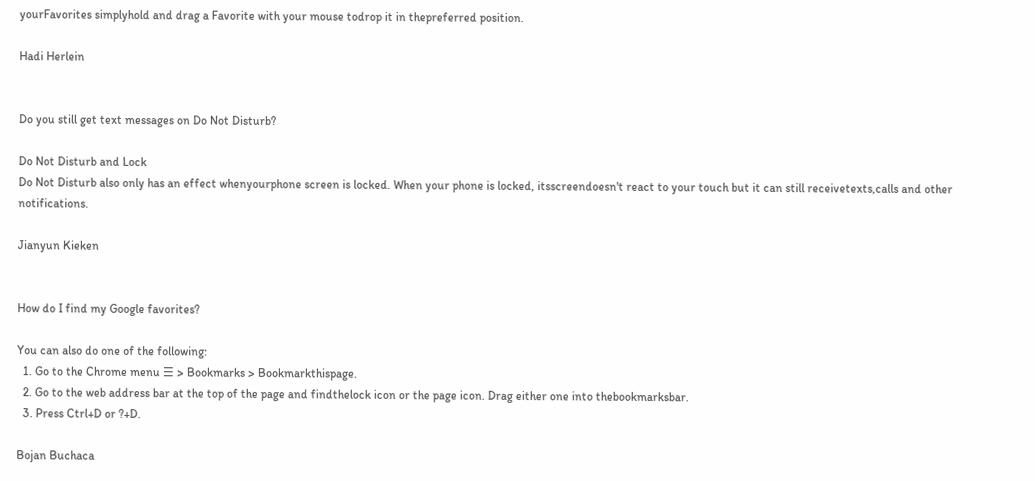yourFavorites simplyhold and drag a Favorite with your mouse todrop it in thepreferred position.

Hadi Herlein


Do you still get text messages on Do Not Disturb?

Do Not Disturb and Lock
Do Not Disturb also only has an effect whenyourphone screen is locked. When your phone is locked, itsscreendoesn't react to your touch but it can still receivetexts,calls and other notifications.

Jianyun Kieken


How do I find my Google favorites?

You can also do one of the following:
  1. Go to the Chrome menu ☰ > Bookmarks > Bookmarkthispage.
  2. Go to the web address bar at the top of the page and findthelock icon or the page icon. Drag either one into thebookmarksbar.
  3. Press Ctrl+D or ?+D.

Bojan Buchaca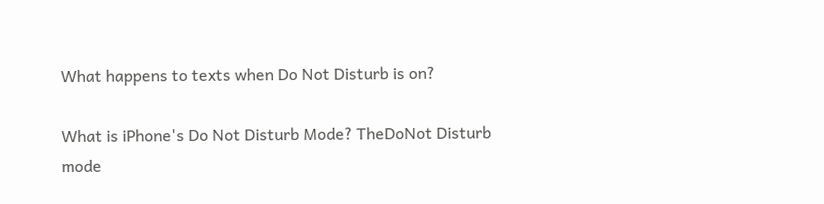What happens to texts when Do Not Disturb is on?

What is iPhone's Do Not Disturb Mode? TheDoNot Disturb mode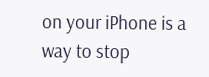on your iPhone is a way to stop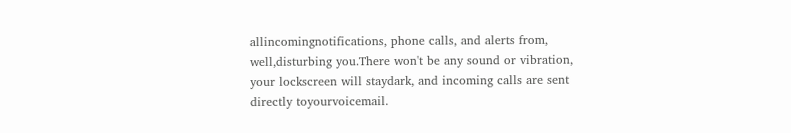allincomingnotifications, phone calls, and alerts from, well,disturbing you.There won't be any sound or vibration, your lockscreen will staydark, and incoming calls are sent directly toyourvoicemail.